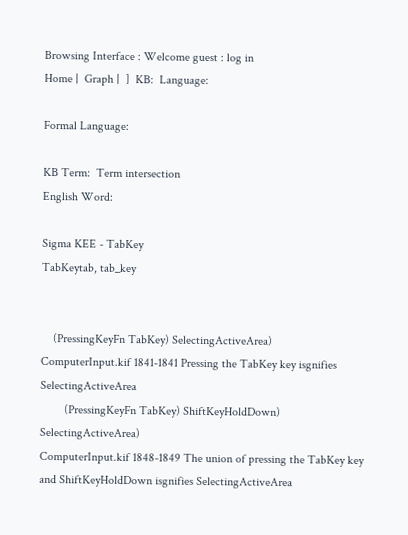Browsing Interface : Welcome guest : log in
Home |  Graph |  ]  KB:  Language:

Formal Language:

KB Term:  Term intersection
English Word:

Sigma KEE - TabKey
TabKeytab, tab_key


    (PressingKeyFn TabKey) SelectingActiveArea)
ComputerInput.kif 1841-1841 Pressing the TabKey key isgnifies SelectingActiveArea
        (PressingKeyFn TabKey) ShiftKeyHoldDown) SelectingActiveArea)
ComputerInput.kif 1848-1849 The union of pressing the TabKey key and ShiftKeyHoldDown isgnifies SelectingActiveArea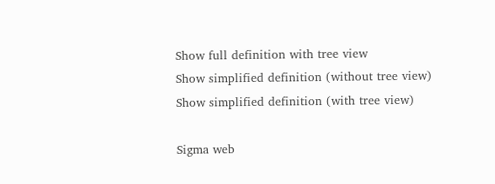Show full definition with tree view
Show simplified definition (without tree view)
Show simplified definition (with tree view)

Sigma web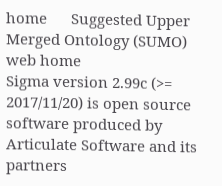home      Suggested Upper Merged Ontology (SUMO) web home
Sigma version 2.99c (>= 2017/11/20) is open source software produced by Articulate Software and its partners